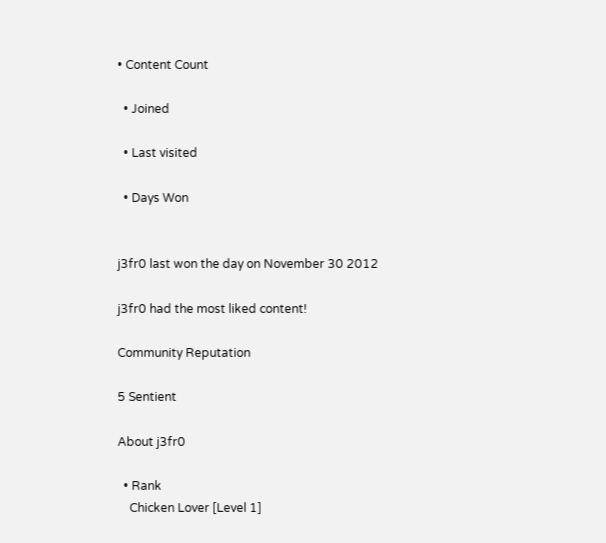• Content Count

  • Joined

  • Last visited

  • Days Won


j3fr0 last won the day on November 30 2012

j3fr0 had the most liked content!

Community Reputation

5 Sentient

About j3fr0

  • Rank
    Chicken Lover [Level 1]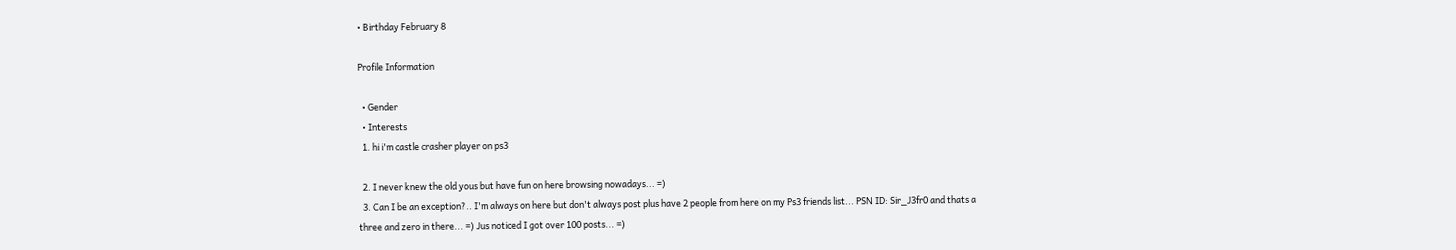• Birthday February 8

Profile Information

  • Gender
  • Interests
  1. hi i'm castle crasher player on ps3

  2. I never knew the old yous but have fun on here browsing nowadays... =)
  3. Can I be an exception?.. I'm always on here but don't always post plus have 2 people from here on my Ps3 friends list... PSN ID: Sir_J3fr0 and thats a three and zero in there... =) Jus noticed I got over 100 posts... =)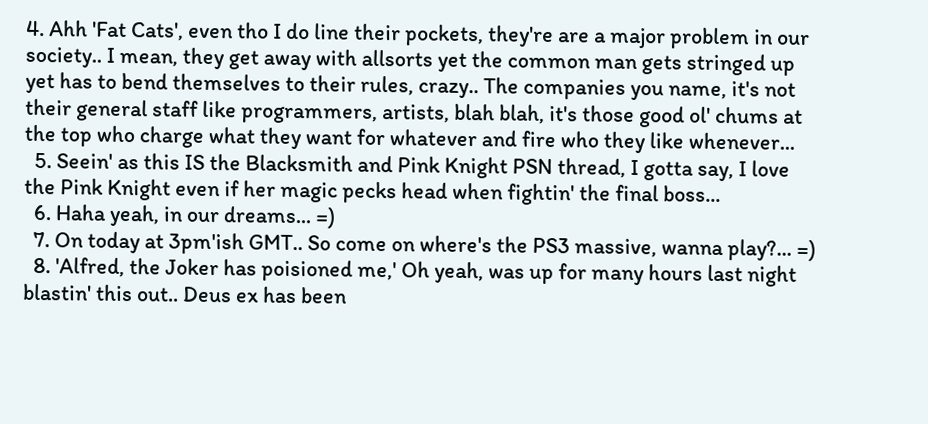4. Ahh 'Fat Cats', even tho I do line their pockets, they're are a major problem in our society.. I mean, they get away with allsorts yet the common man gets stringed up yet has to bend themselves to their rules, crazy.. The companies you name, it's not their general staff like programmers, artists, blah blah, it's those good ol' chums at the top who charge what they want for whatever and fire who they like whenever...
  5. Seein' as this IS the Blacksmith and Pink Knight PSN thread, I gotta say, I love the Pink Knight even if her magic pecks head when fightin' the final boss...
  6. Haha yeah, in our dreams... =)
  7. On today at 3pm'ish GMT.. So come on where's the PS3 massive, wanna play?... =)
  8. 'Alfred, the Joker has poisioned me,' Oh yeah, was up for many hours last night blastin' this out.. Deus ex has been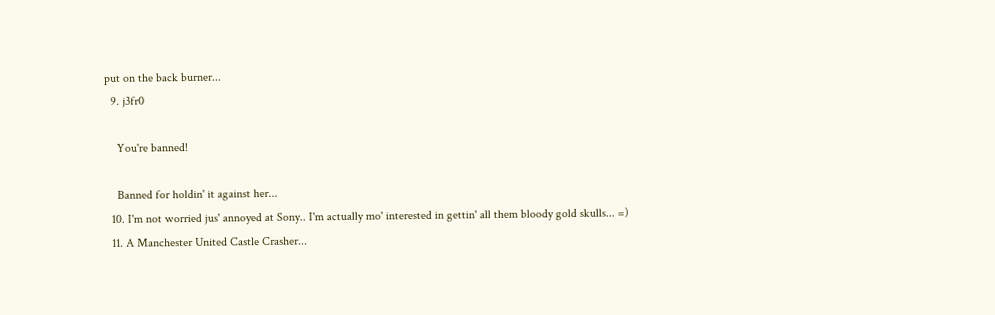put on the back burner...
  9. j3fr0

    You're banned!

    Banned for holdin' it against her...
  10. I'm not worried jus' annoyed at Sony.. I'm actually mo' interested in gettin' all them bloody gold skulls... =)
  11. A Manchester United Castle Crasher...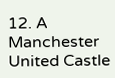12. A Manchester United Castle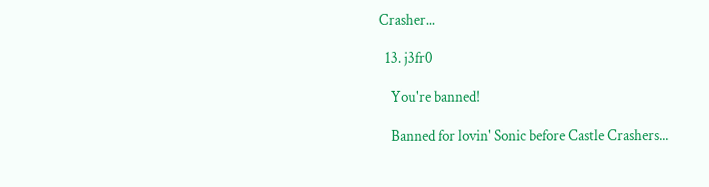Crasher...

  13. j3fr0

    You're banned!

    Banned for lovin' Sonic before Castle Crashers...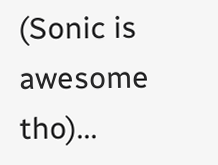(Sonic is awesome tho)...